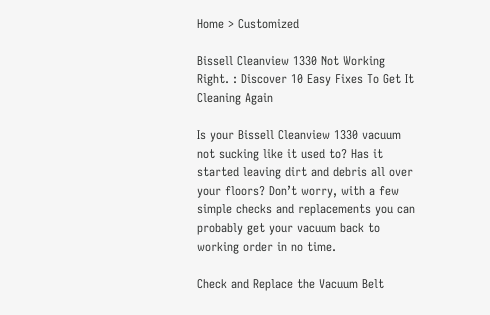Home > Customized

Bissell Cleanview 1330 Not Working Right. : Discover 10 Easy Fixes To Get It Cleaning Again

Is your Bissell Cleanview 1330 vacuum not sucking like it used to? Has it started leaving dirt and debris all over your floors? Don’t worry, with a few simple checks and replacements you can probably get your vacuum back to working order in no time.

Check and Replace the Vacuum Belt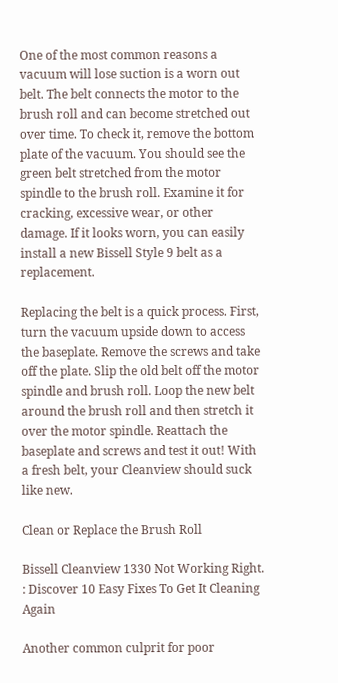One of the most common reasons a vacuum will lose suction is a worn out belt. The belt connects the motor to the brush roll and can become stretched out over time. To check it, remove the bottom plate of the vacuum. You should see the green belt stretched from the motor spindle to the brush roll. Examine it for cracking, excessive wear, or other damage. If it looks worn, you can easily install a new Bissell Style 9 belt as a replacement.

Replacing the belt is a quick process. First, turn the vacuum upside down to access the baseplate. Remove the screws and take off the plate. Slip the old belt off the motor spindle and brush roll. Loop the new belt around the brush roll and then stretch it over the motor spindle. Reattach the baseplate and screws and test it out! With a fresh belt, your Cleanview should suck like new.

Clean or Replace the Brush Roll

Bissell Cleanview 1330 Not Working Right. : Discover 10 Easy Fixes To Get It Cleaning Again

Another common culprit for poor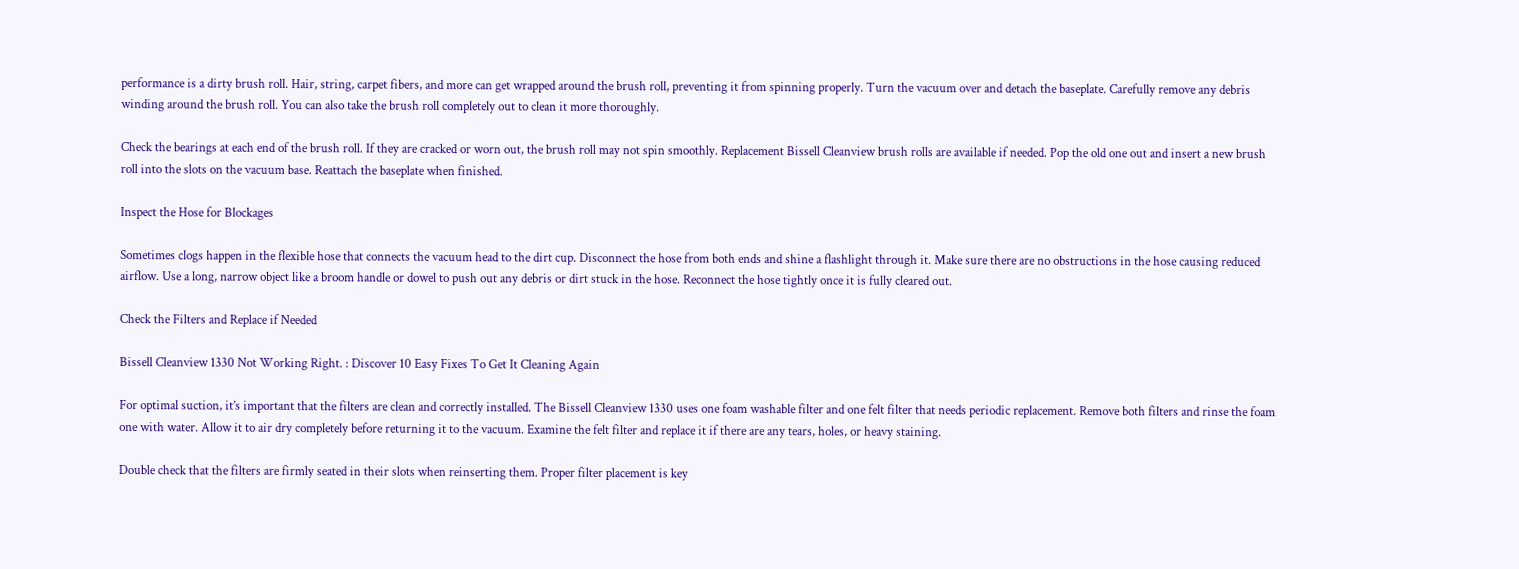performance is a dirty brush roll. Hair, string, carpet fibers, and more can get wrapped around the brush roll, preventing it from spinning properly. Turn the vacuum over and detach the baseplate. Carefully remove any debris winding around the brush roll. You can also take the brush roll completely out to clean it more thoroughly.

Check the bearings at each end of the brush roll. If they are cracked or worn out, the brush roll may not spin smoothly. Replacement Bissell Cleanview brush rolls are available if needed. Pop the old one out and insert a new brush roll into the slots on the vacuum base. Reattach the baseplate when finished.

Inspect the Hose for Blockages

Sometimes clogs happen in the flexible hose that connects the vacuum head to the dirt cup. Disconnect the hose from both ends and shine a flashlight through it. Make sure there are no obstructions in the hose causing reduced airflow. Use a long, narrow object like a broom handle or dowel to push out any debris or dirt stuck in the hose. Reconnect the hose tightly once it is fully cleared out.

Check the Filters and Replace if Needed

Bissell Cleanview 1330 Not Working Right. : Discover 10 Easy Fixes To Get It Cleaning Again

For optimal suction, it’s important that the filters are clean and correctly installed. The Bissell Cleanview 1330 uses one foam washable filter and one felt filter that needs periodic replacement. Remove both filters and rinse the foam one with water. Allow it to air dry completely before returning it to the vacuum. Examine the felt filter and replace it if there are any tears, holes, or heavy staining.

Double check that the filters are firmly seated in their slots when reinserting them. Proper filter placement is key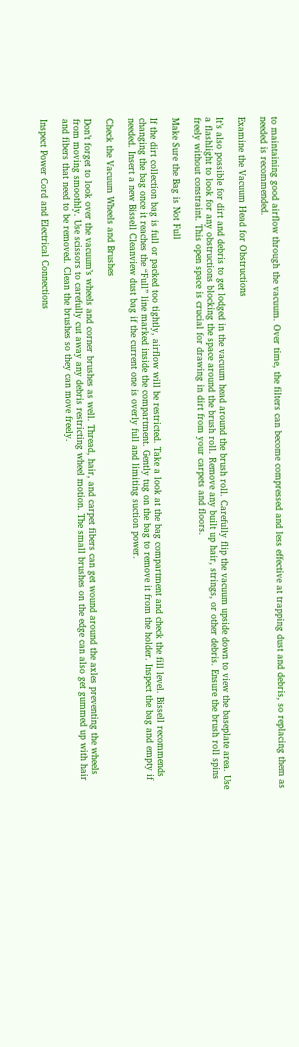to maintaining good airflow through the vacuum. Over time, the filters can become compressed and less effective at trapping dust and debris, so replacing them as needed is recommended.

Examine the Vacuum Head for Obstructions

It’s also possible for dirt and debris to get lodged in the vacuum head around the brush roll. Carefully flip the vacuum upside down to view the baseplate area. Use a flashlight to look for any obstructions blocking the space around the brush roll. Remove any built up hair, strings, or other debris. Ensure the brush roll spins freely without constraint. This open space is crucial for drawing in dirt from your carpets and floors.

Make Sure the Bag is Not Full

If the dirt collection bag is full or packed too tightly, airflow will be restricted. Take a look at the bag compartment and check the fill level. Bissell recommends changing the bag once it reaches the “Full” line marked inside the compartment. Gently tug on the bag to remove it from the holder. Inspect the bag and empty if needed. Insert a new Bissell Cleanview dust bag if the current one is overly full and limiting suction power.

Check the Vacuum Wheels and Brushes

Don’t forget to look over the vacuum’s wheels and corner brushes as well. Thread, hair, and carpet fibers can get wound around the axles preventing the wheels from moving smoothly. Use scissors to carefully cut away any debris restricting wheel motion. The small brushes on the edge can also get gummed up with hair and fibers that need to be removed. Clean the brushes so they can move freely.

Inspect Power Cord and Electrical Connections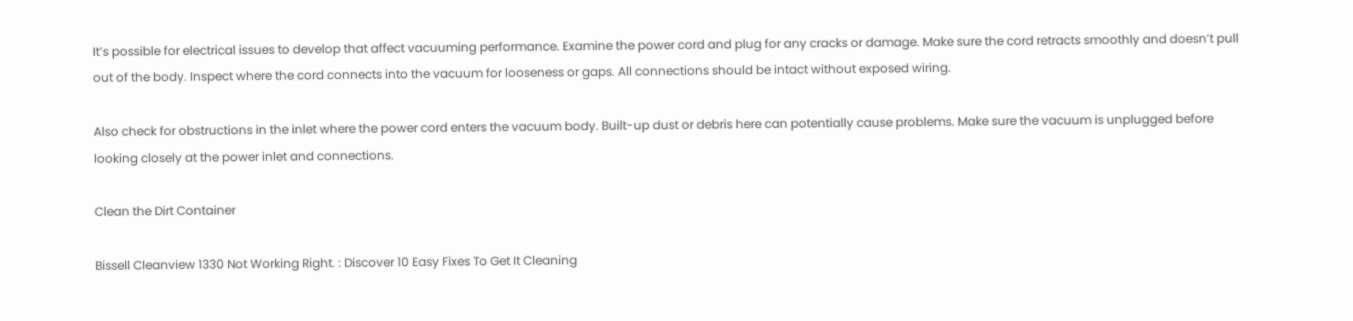It’s possible for electrical issues to develop that affect vacuuming performance. Examine the power cord and plug for any cracks or damage. Make sure the cord retracts smoothly and doesn’t pull out of the body. Inspect where the cord connects into the vacuum for looseness or gaps. All connections should be intact without exposed wiring.

Also check for obstructions in the inlet where the power cord enters the vacuum body. Built-up dust or debris here can potentially cause problems. Make sure the vacuum is unplugged before looking closely at the power inlet and connections.

Clean the Dirt Container

Bissell Cleanview 1330 Not Working Right. : Discover 10 Easy Fixes To Get It Cleaning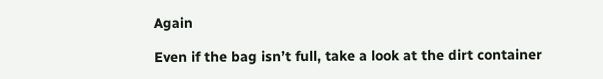Again

Even if the bag isn’t full, take a look at the dirt container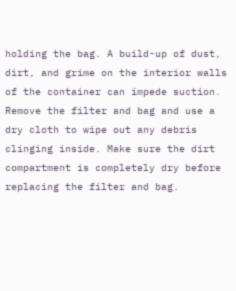holding the bag. A build-up of dust, dirt, and grime on the interior walls of the container can impede suction. Remove the filter and bag and use a dry cloth to wipe out any debris clinging inside. Make sure the dirt compartment is completely dry before replacing the filter and bag.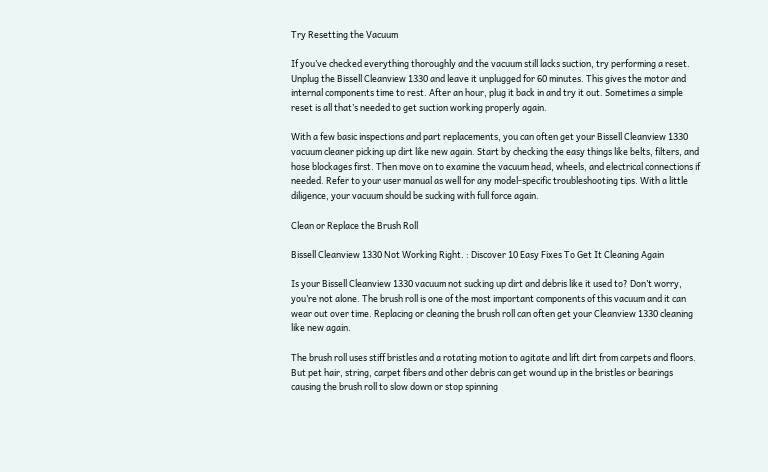Try Resetting the Vacuum

If you’ve checked everything thoroughly and the vacuum still lacks suction, try performing a reset. Unplug the Bissell Cleanview 1330 and leave it unplugged for 60 minutes. This gives the motor and internal components time to rest. After an hour, plug it back in and try it out. Sometimes a simple reset is all that’s needed to get suction working properly again.

With a few basic inspections and part replacements, you can often get your Bissell Cleanview 1330 vacuum cleaner picking up dirt like new again. Start by checking the easy things like belts, filters, and hose blockages first. Then move on to examine the vacuum head, wheels, and electrical connections if needed. Refer to your user manual as well for any model-specific troubleshooting tips. With a little diligence, your vacuum should be sucking with full force again.

Clean or Replace the Brush Roll

Bissell Cleanview 1330 Not Working Right. : Discover 10 Easy Fixes To Get It Cleaning Again

Is your Bissell Cleanview 1330 vacuum not sucking up dirt and debris like it used to? Don’t worry, you’re not alone. The brush roll is one of the most important components of this vacuum and it can wear out over time. Replacing or cleaning the brush roll can often get your Cleanview 1330 cleaning like new again.

The brush roll uses stiff bristles and a rotating motion to agitate and lift dirt from carpets and floors. But pet hair, string, carpet fibers and other debris can get wound up in the bristles or bearings causing the brush roll to slow down or stop spinning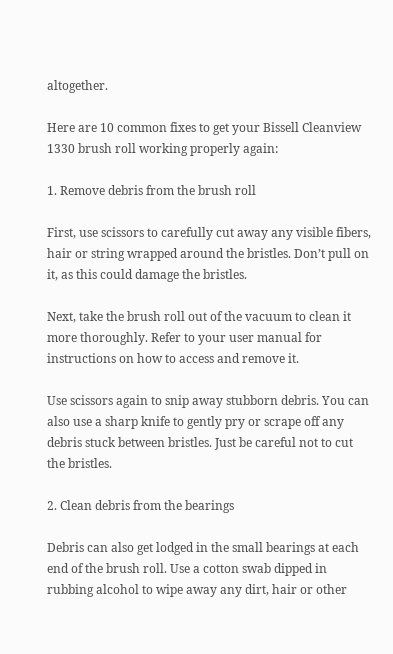altogether.

Here are 10 common fixes to get your Bissell Cleanview 1330 brush roll working properly again:

1. Remove debris from the brush roll

First, use scissors to carefully cut away any visible fibers, hair or string wrapped around the bristles. Don’t pull on it, as this could damage the bristles.

Next, take the brush roll out of the vacuum to clean it more thoroughly. Refer to your user manual for instructions on how to access and remove it.

Use scissors again to snip away stubborn debris. You can also use a sharp knife to gently pry or scrape off any debris stuck between bristles. Just be careful not to cut the bristles.

2. Clean debris from the bearings

Debris can also get lodged in the small bearings at each end of the brush roll. Use a cotton swab dipped in rubbing alcohol to wipe away any dirt, hair or other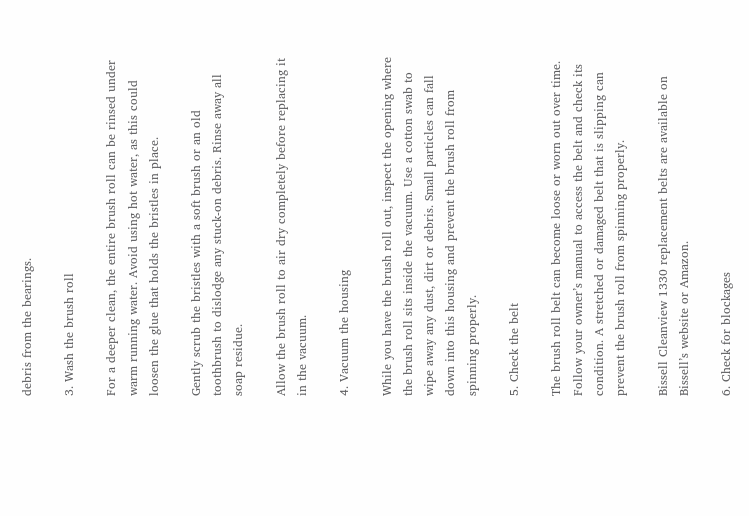debris from the bearings.

3. Wash the brush roll

For a deeper clean, the entire brush roll can be rinsed under warm running water. Avoid using hot water, as this could loosen the glue that holds the bristles in place.

Gently scrub the bristles with a soft brush or an old toothbrush to dislodge any stuck-on debris. Rinse away all soap residue.

Allow the brush roll to air dry completely before replacing it in the vacuum.

4. Vacuum the housing

While you have the brush roll out, inspect the opening where the brush roll sits inside the vacuum. Use a cotton swab to wipe away any dust, dirt or debris. Small particles can fall down into this housing and prevent the brush roll from spinning properly.

5. Check the belt

The brush roll belt can become loose or worn out over time. Follow your owner’s manual to access the belt and check its condition. A stretched or damaged belt that is slipping can prevent the brush roll from spinning properly.

Bissell Cleanview 1330 replacement belts are available on Bissell’s website or Amazon.

6. Check for blockages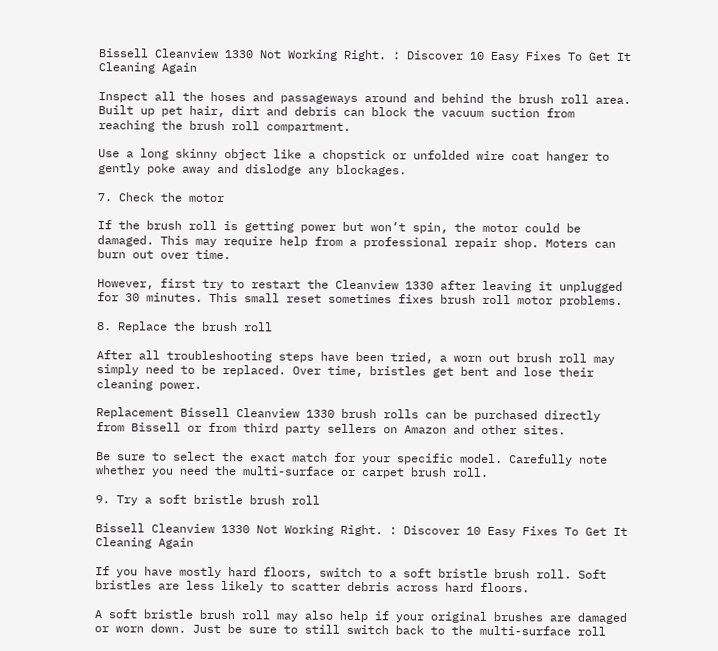Bissell Cleanview 1330 Not Working Right. : Discover 10 Easy Fixes To Get It Cleaning Again

Inspect all the hoses and passageways around and behind the brush roll area. Built up pet hair, dirt and debris can block the vacuum suction from reaching the brush roll compartment.

Use a long skinny object like a chopstick or unfolded wire coat hanger to gently poke away and dislodge any blockages.

7. Check the motor

If the brush roll is getting power but won’t spin, the motor could be damaged. This may require help from a professional repair shop. Moters can burn out over time.

However, first try to restart the Cleanview 1330 after leaving it unplugged for 30 minutes. This small reset sometimes fixes brush roll motor problems.

8. Replace the brush roll

After all troubleshooting steps have been tried, a worn out brush roll may simply need to be replaced. Over time, bristles get bent and lose their cleaning power.

Replacement Bissell Cleanview 1330 brush rolls can be purchased directly from Bissell or from third party sellers on Amazon and other sites.

Be sure to select the exact match for your specific model. Carefully note whether you need the multi-surface or carpet brush roll.

9. Try a soft bristle brush roll

Bissell Cleanview 1330 Not Working Right. : Discover 10 Easy Fixes To Get It Cleaning Again

If you have mostly hard floors, switch to a soft bristle brush roll. Soft bristles are less likely to scatter debris across hard floors.

A soft bristle brush roll may also help if your original brushes are damaged or worn down. Just be sure to still switch back to the multi-surface roll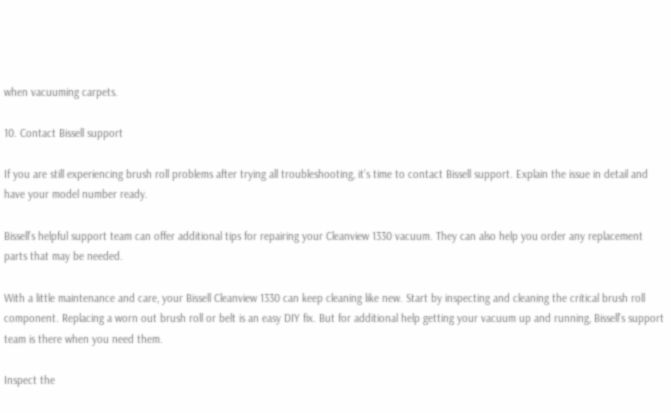when vacuuming carpets.

10. Contact Bissell support

If you are still experiencing brush roll problems after trying all troubleshooting, it’s time to contact Bissell support. Explain the issue in detail and have your model number ready.

Bissell’s helpful support team can offer additional tips for repairing your Cleanview 1330 vacuum. They can also help you order any replacement parts that may be needed.

With a little maintenance and care, your Bissell Cleanview 1330 can keep cleaning like new. Start by inspecting and cleaning the critical brush roll component. Replacing a worn out brush roll or belt is an easy DIY fix. But for additional help getting your vacuum up and running, Bissell’s support team is there when you need them.

Inspect the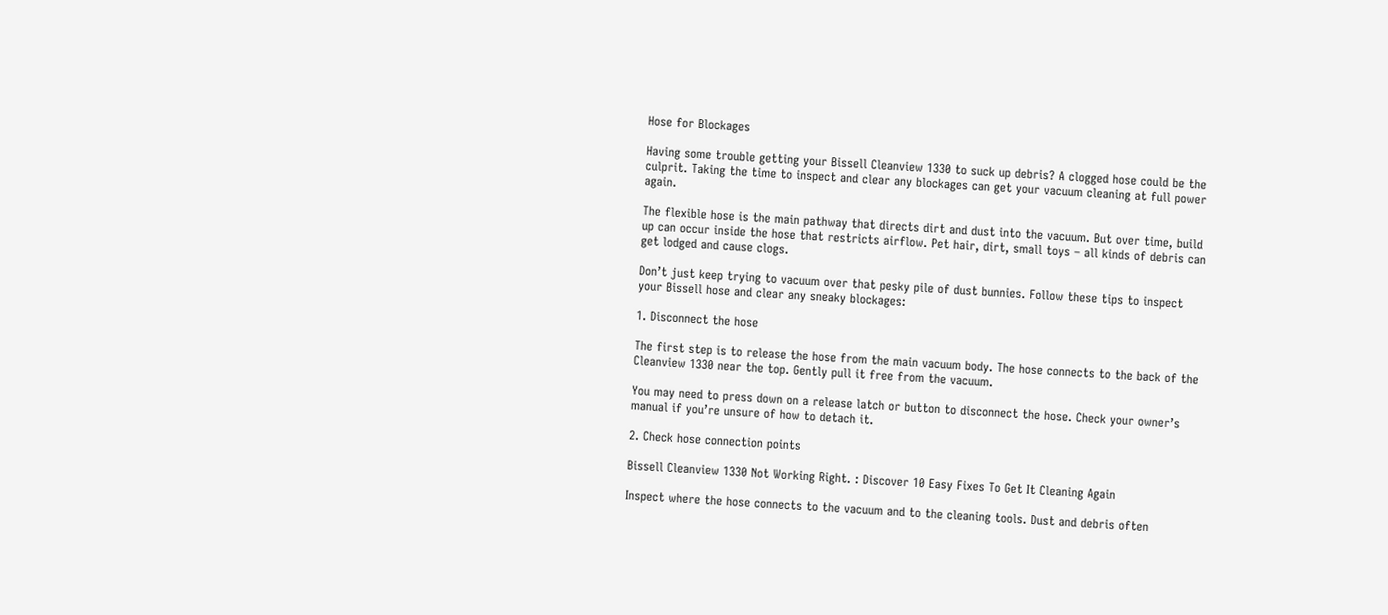Hose for Blockages

Having some trouble getting your Bissell Cleanview 1330 to suck up debris? A clogged hose could be the culprit. Taking the time to inspect and clear any blockages can get your vacuum cleaning at full power again.

The flexible hose is the main pathway that directs dirt and dust into the vacuum. But over time, build up can occur inside the hose that restricts airflow. Pet hair, dirt, small toys – all kinds of debris can get lodged and cause clogs.

Don’t just keep trying to vacuum over that pesky pile of dust bunnies. Follow these tips to inspect your Bissell hose and clear any sneaky blockages:

1. Disconnect the hose

The first step is to release the hose from the main vacuum body. The hose connects to the back of the Cleanview 1330 near the top. Gently pull it free from the vacuum.

You may need to press down on a release latch or button to disconnect the hose. Check your owner’s manual if you’re unsure of how to detach it.

2. Check hose connection points

Bissell Cleanview 1330 Not Working Right. : Discover 10 Easy Fixes To Get It Cleaning Again

Inspect where the hose connects to the vacuum and to the cleaning tools. Dust and debris often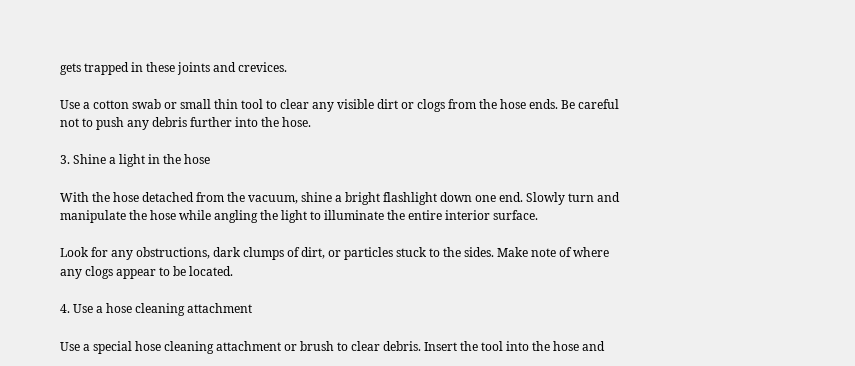gets trapped in these joints and crevices.

Use a cotton swab or small thin tool to clear any visible dirt or clogs from the hose ends. Be careful not to push any debris further into the hose.

3. Shine a light in the hose

With the hose detached from the vacuum, shine a bright flashlight down one end. Slowly turn and manipulate the hose while angling the light to illuminate the entire interior surface.

Look for any obstructions, dark clumps of dirt, or particles stuck to the sides. Make note of where any clogs appear to be located.

4. Use a hose cleaning attachment

Use a special hose cleaning attachment or brush to clear debris. Insert the tool into the hose and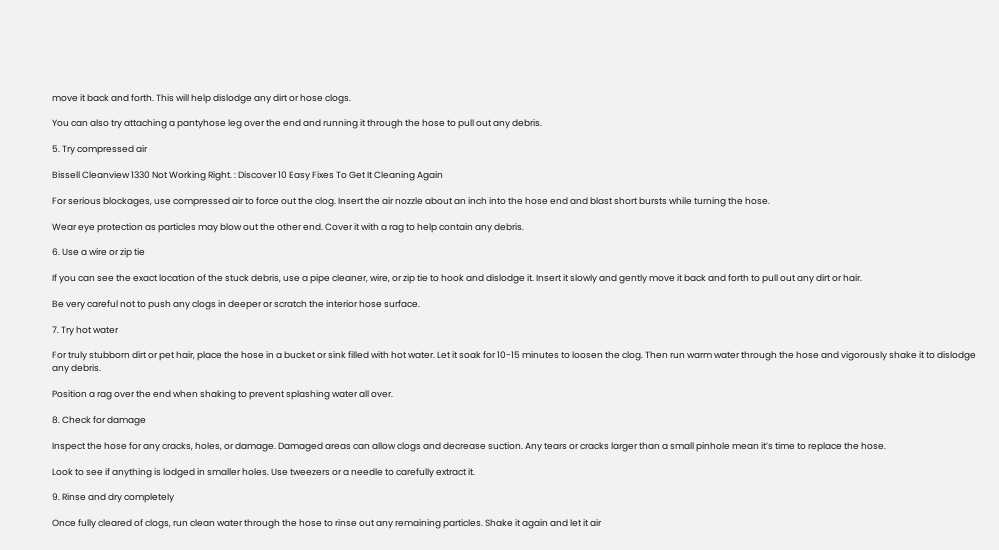move it back and forth. This will help dislodge any dirt or hose clogs.

You can also try attaching a pantyhose leg over the end and running it through the hose to pull out any debris.

5. Try compressed air

Bissell Cleanview 1330 Not Working Right. : Discover 10 Easy Fixes To Get It Cleaning Again

For serious blockages, use compressed air to force out the clog. Insert the air nozzle about an inch into the hose end and blast short bursts while turning the hose.

Wear eye protection as particles may blow out the other end. Cover it with a rag to help contain any debris.

6. Use a wire or zip tie

If you can see the exact location of the stuck debris, use a pipe cleaner, wire, or zip tie to hook and dislodge it. Insert it slowly and gently move it back and forth to pull out any dirt or hair.

Be very careful not to push any clogs in deeper or scratch the interior hose surface.

7. Try hot water

For truly stubborn dirt or pet hair, place the hose in a bucket or sink filled with hot water. Let it soak for 10-15 minutes to loosen the clog. Then run warm water through the hose and vigorously shake it to dislodge any debris.

Position a rag over the end when shaking to prevent splashing water all over.

8. Check for damage

Inspect the hose for any cracks, holes, or damage. Damaged areas can allow clogs and decrease suction. Any tears or cracks larger than a small pinhole mean it’s time to replace the hose.

Look to see if anything is lodged in smaller holes. Use tweezers or a needle to carefully extract it.

9. Rinse and dry completely

Once fully cleared of clogs, run clean water through the hose to rinse out any remaining particles. Shake it again and let it air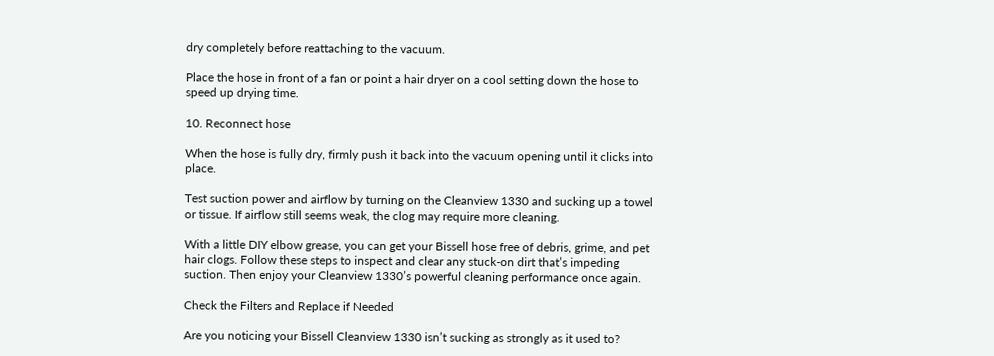dry completely before reattaching to the vacuum.

Place the hose in front of a fan or point a hair dryer on a cool setting down the hose to speed up drying time.

10. Reconnect hose

When the hose is fully dry, firmly push it back into the vacuum opening until it clicks into place.

Test suction power and airflow by turning on the Cleanview 1330 and sucking up a towel or tissue. If airflow still seems weak, the clog may require more cleaning.

With a little DIY elbow grease, you can get your Bissell hose free of debris, grime, and pet hair clogs. Follow these steps to inspect and clear any stuck-on dirt that’s impeding suction. Then enjoy your Cleanview 1330’s powerful cleaning performance once again.

Check the Filters and Replace if Needed

Are you noticing your Bissell Cleanview 1330 isn’t sucking as strongly as it used to?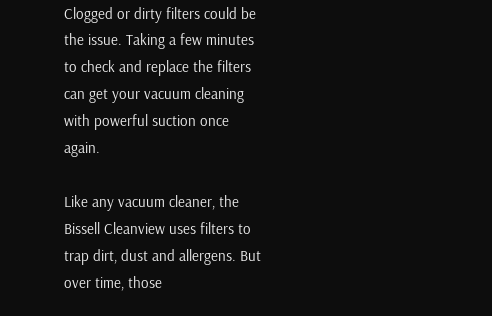Clogged or dirty filters could be the issue. Taking a few minutes to check and replace the filters can get your vacuum cleaning with powerful suction once again.

Like any vacuum cleaner, the Bissell Cleanview uses filters to trap dirt, dust and allergens. But over time, those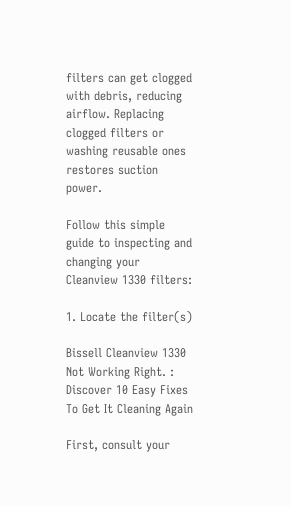filters can get clogged with debris, reducing airflow. Replacing clogged filters or washing reusable ones restores suction power.

Follow this simple guide to inspecting and changing your Cleanview 1330 filters:

1. Locate the filter(s)

Bissell Cleanview 1330 Not Working Right. : Discover 10 Easy Fixes To Get It Cleaning Again

First, consult your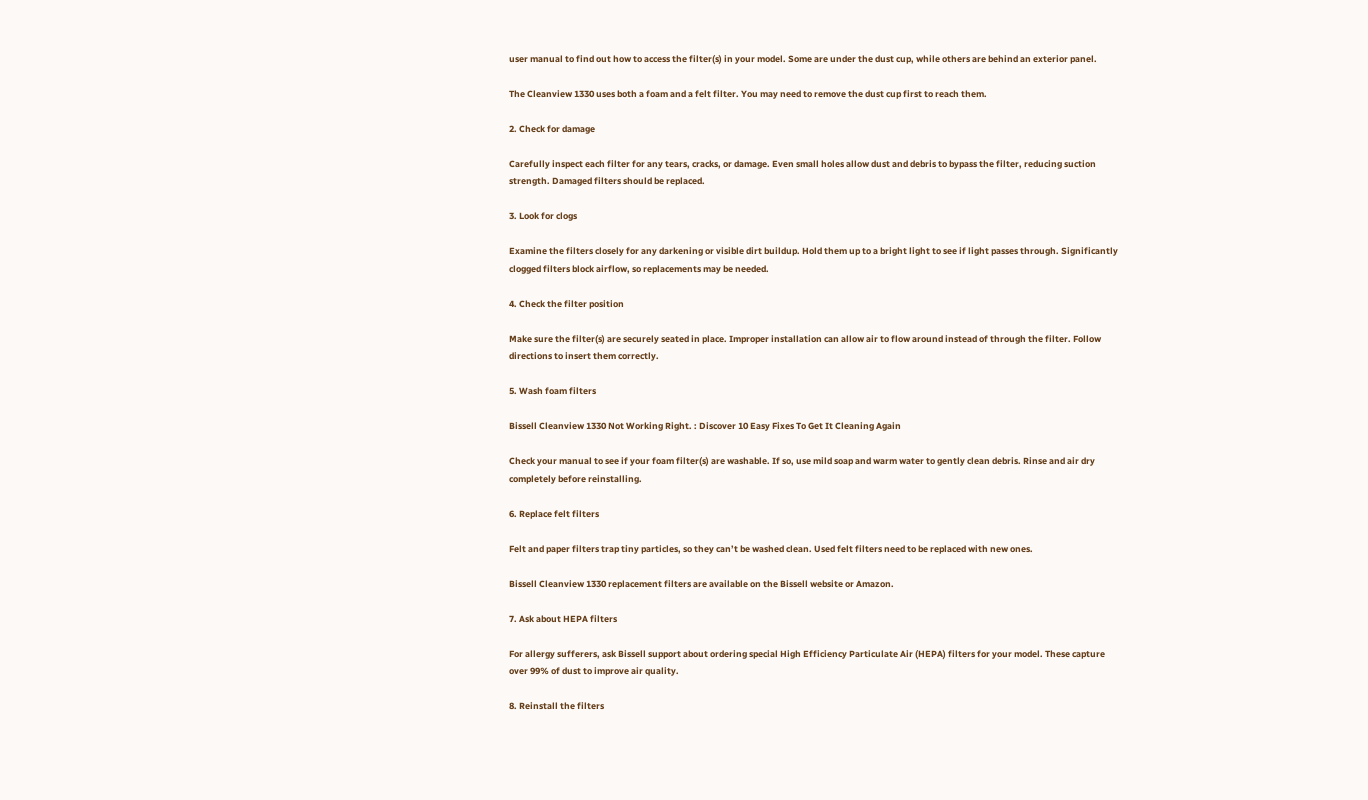user manual to find out how to access the filter(s) in your model. Some are under the dust cup, while others are behind an exterior panel.

The Cleanview 1330 uses both a foam and a felt filter. You may need to remove the dust cup first to reach them.

2. Check for damage

Carefully inspect each filter for any tears, cracks, or damage. Even small holes allow dust and debris to bypass the filter, reducing suction strength. Damaged filters should be replaced.

3. Look for clogs

Examine the filters closely for any darkening or visible dirt buildup. Hold them up to a bright light to see if light passes through. Significantly clogged filters block airflow, so replacements may be needed.

4. Check the filter position

Make sure the filter(s) are securely seated in place. Improper installation can allow air to flow around instead of through the filter. Follow directions to insert them correctly.

5. Wash foam filters

Bissell Cleanview 1330 Not Working Right. : Discover 10 Easy Fixes To Get It Cleaning Again

Check your manual to see if your foam filter(s) are washable. If so, use mild soap and warm water to gently clean debris. Rinse and air dry completely before reinstalling.

6. Replace felt filters

Felt and paper filters trap tiny particles, so they can’t be washed clean. Used felt filters need to be replaced with new ones.

Bissell Cleanview 1330 replacement filters are available on the Bissell website or Amazon.

7. Ask about HEPA filters

For allergy sufferers, ask Bissell support about ordering special High Efficiency Particulate Air (HEPA) filters for your model. These capture over 99% of dust to improve air quality.

8. Reinstall the filters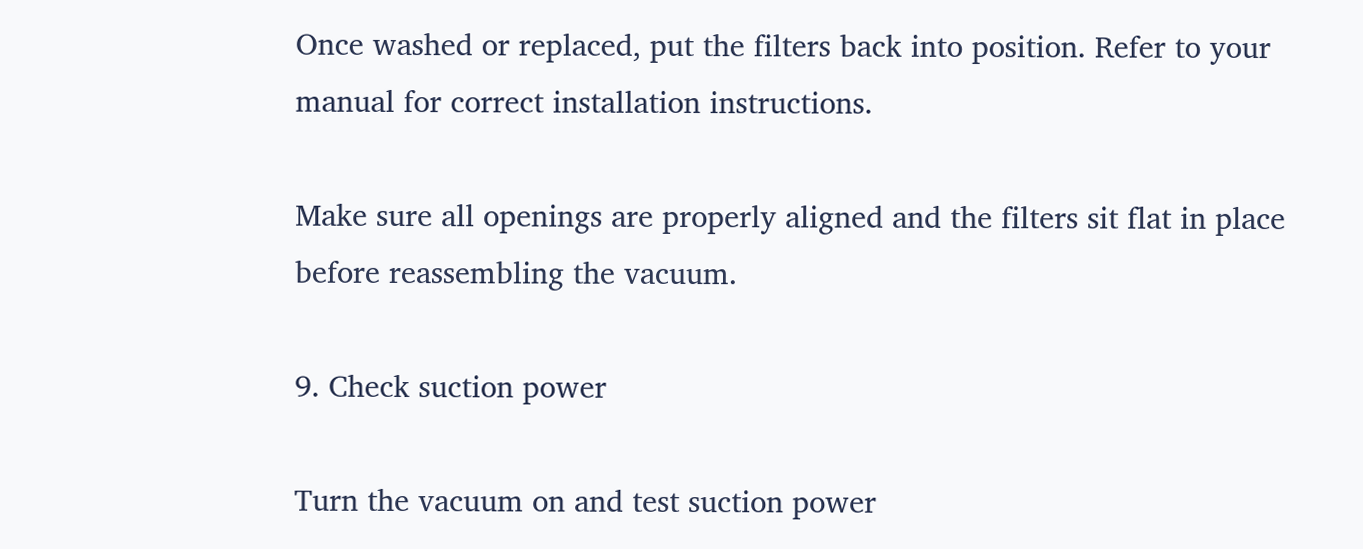Once washed or replaced, put the filters back into position. Refer to your manual for correct installation instructions.

Make sure all openings are properly aligned and the filters sit flat in place before reassembling the vacuum.

9. Check suction power

Turn the vacuum on and test suction power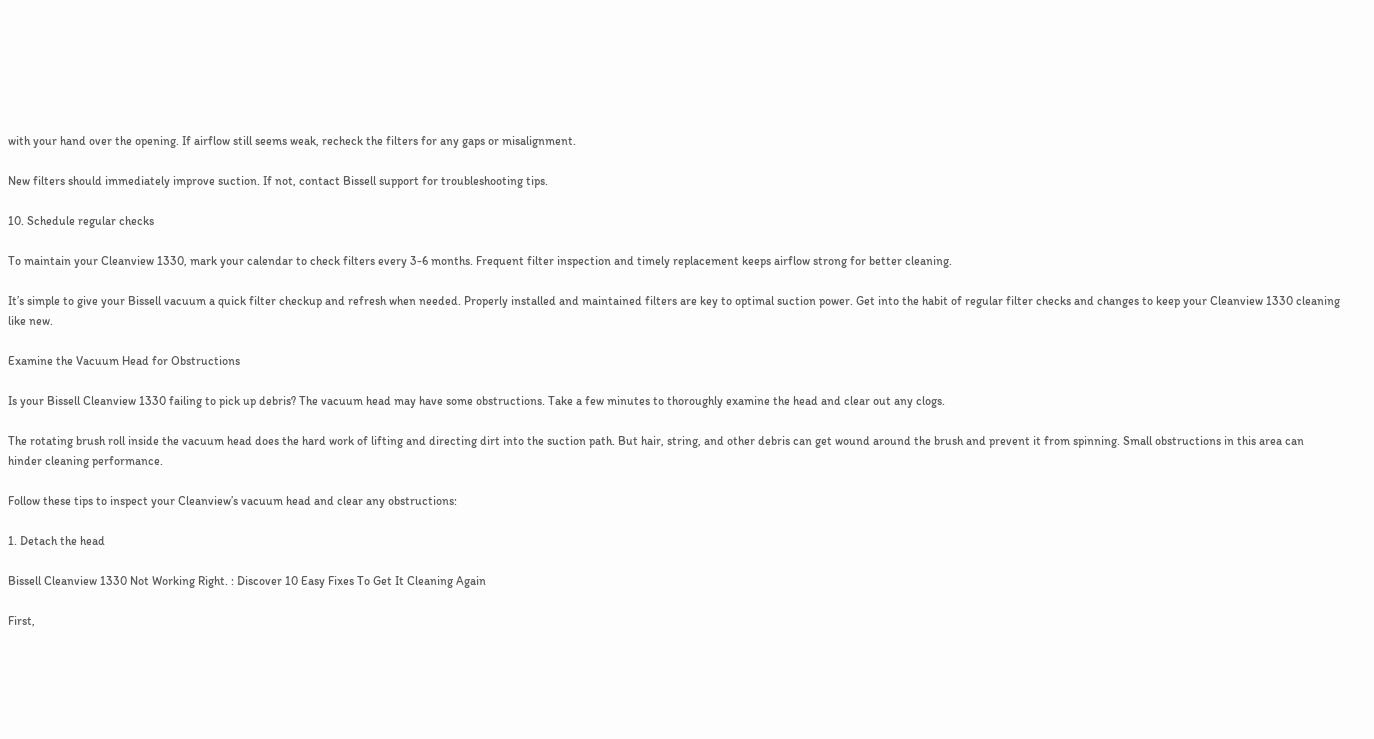with your hand over the opening. If airflow still seems weak, recheck the filters for any gaps or misalignment.

New filters should immediately improve suction. If not, contact Bissell support for troubleshooting tips.

10. Schedule regular checks

To maintain your Cleanview 1330, mark your calendar to check filters every 3-6 months. Frequent filter inspection and timely replacement keeps airflow strong for better cleaning.

It’s simple to give your Bissell vacuum a quick filter checkup and refresh when needed. Properly installed and maintained filters are key to optimal suction power. Get into the habit of regular filter checks and changes to keep your Cleanview 1330 cleaning like new.

Examine the Vacuum Head for Obstructions

Is your Bissell Cleanview 1330 failing to pick up debris? The vacuum head may have some obstructions. Take a few minutes to thoroughly examine the head and clear out any clogs.

The rotating brush roll inside the vacuum head does the hard work of lifting and directing dirt into the suction path. But hair, string, and other debris can get wound around the brush and prevent it from spinning. Small obstructions in this area can hinder cleaning performance.

Follow these tips to inspect your Cleanview’s vacuum head and clear any obstructions:

1. Detach the head

Bissell Cleanview 1330 Not Working Right. : Discover 10 Easy Fixes To Get It Cleaning Again

First,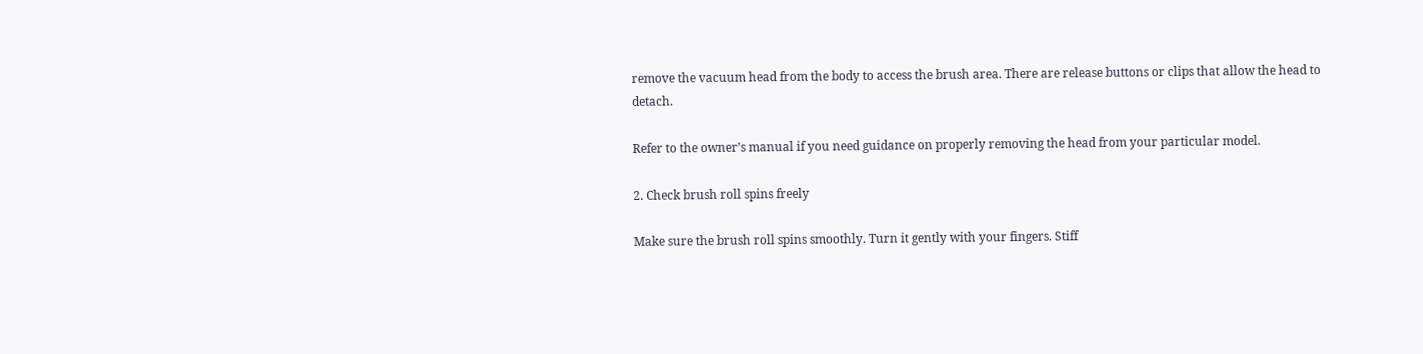remove the vacuum head from the body to access the brush area. There are release buttons or clips that allow the head to detach.

Refer to the owner’s manual if you need guidance on properly removing the head from your particular model.

2. Check brush roll spins freely

Make sure the brush roll spins smoothly. Turn it gently with your fingers. Stiff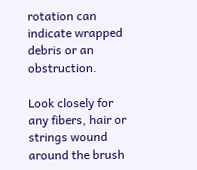rotation can indicate wrapped debris or an obstruction.

Look closely for any fibers, hair or strings wound around the brush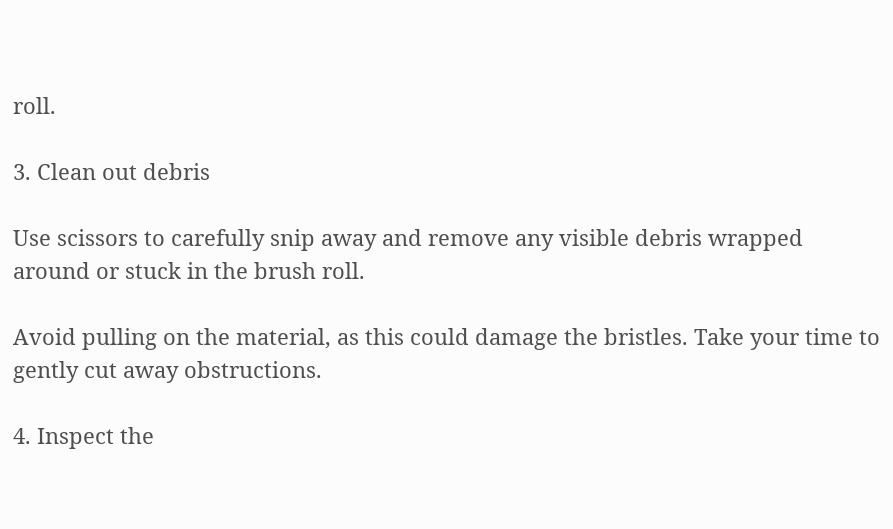roll.

3. Clean out debris

Use scissors to carefully snip away and remove any visible debris wrapped around or stuck in the brush roll.

Avoid pulling on the material, as this could damage the bristles. Take your time to gently cut away obstructions.

4. Inspect the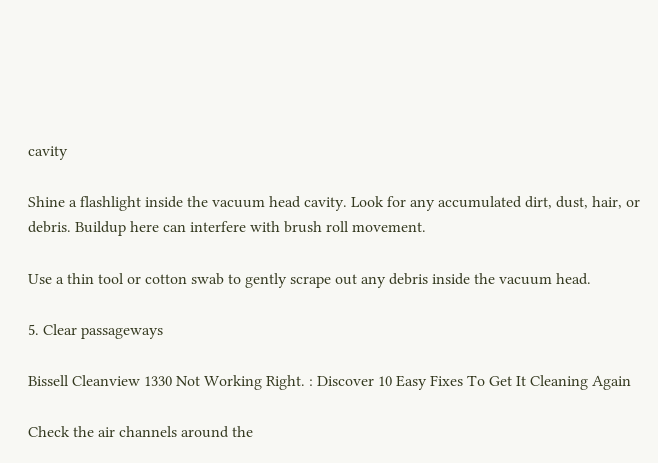cavity

Shine a flashlight inside the vacuum head cavity. Look for any accumulated dirt, dust, hair, or debris. Buildup here can interfere with brush roll movement.

Use a thin tool or cotton swab to gently scrape out any debris inside the vacuum head.

5. Clear passageways

Bissell Cleanview 1330 Not Working Right. : Discover 10 Easy Fixes To Get It Cleaning Again

Check the air channels around the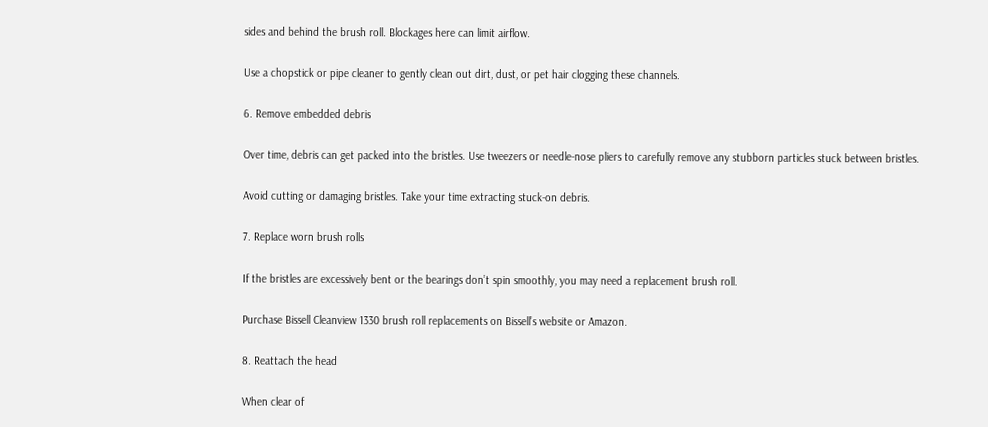sides and behind the brush roll. Blockages here can limit airflow.

Use a chopstick or pipe cleaner to gently clean out dirt, dust, or pet hair clogging these channels.

6. Remove embedded debris

Over time, debris can get packed into the bristles. Use tweezers or needle-nose pliers to carefully remove any stubborn particles stuck between bristles.

Avoid cutting or damaging bristles. Take your time extracting stuck-on debris.

7. Replace worn brush rolls

If the bristles are excessively bent or the bearings don’t spin smoothly, you may need a replacement brush roll.

Purchase Bissell Cleanview 1330 brush roll replacements on Bissell’s website or Amazon.

8. Reattach the head

When clear of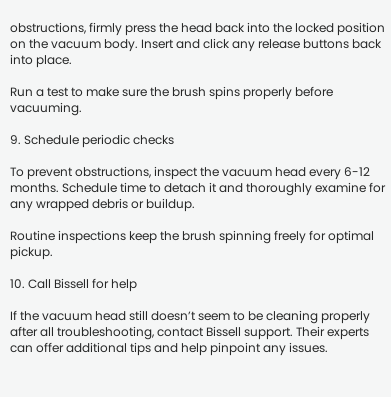obstructions, firmly press the head back into the locked position on the vacuum body. Insert and click any release buttons back into place.

Run a test to make sure the brush spins properly before vacuuming.

9. Schedule periodic checks

To prevent obstructions, inspect the vacuum head every 6-12 months. Schedule time to detach it and thoroughly examine for any wrapped debris or buildup.

Routine inspections keep the brush spinning freely for optimal pickup.

10. Call Bissell for help

If the vacuum head still doesn’t seem to be cleaning properly after all troubleshooting, contact Bissell support. Their experts can offer additional tips and help pinpoint any issues.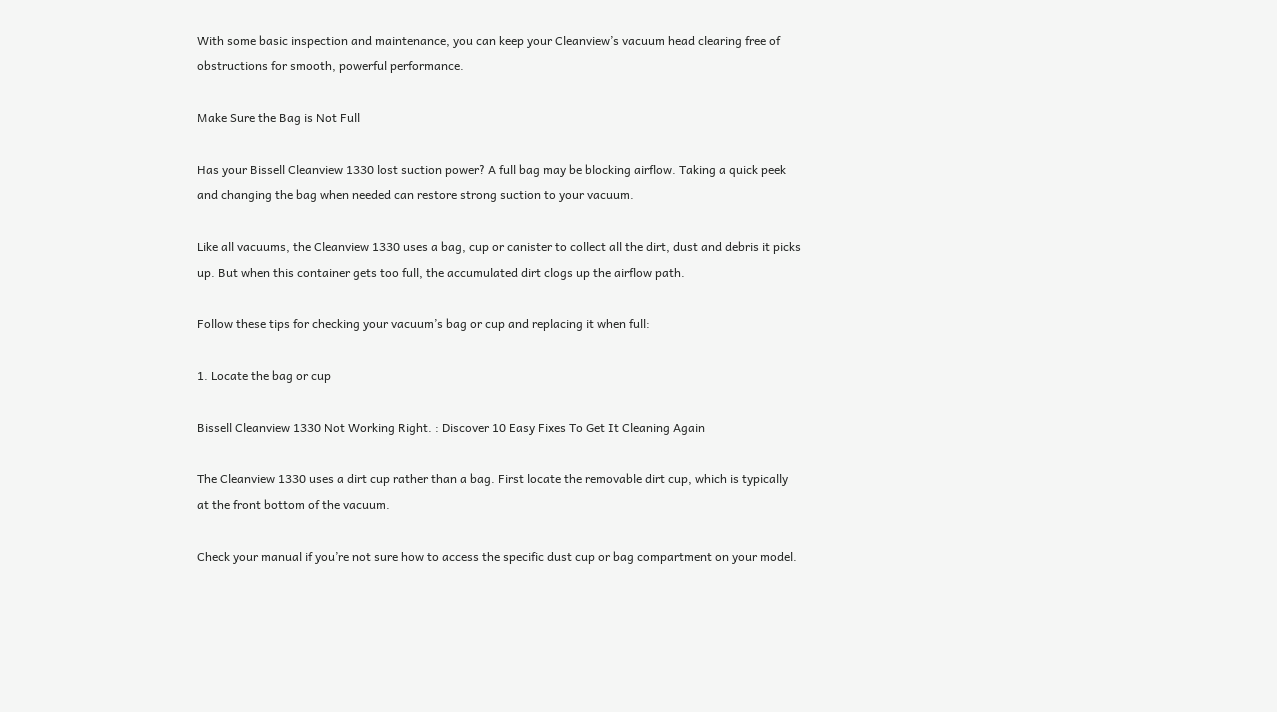With some basic inspection and maintenance, you can keep your Cleanview’s vacuum head clearing free of obstructions for smooth, powerful performance.

Make Sure the Bag is Not Full

Has your Bissell Cleanview 1330 lost suction power? A full bag may be blocking airflow. Taking a quick peek and changing the bag when needed can restore strong suction to your vacuum.

Like all vacuums, the Cleanview 1330 uses a bag, cup or canister to collect all the dirt, dust and debris it picks up. But when this container gets too full, the accumulated dirt clogs up the airflow path.

Follow these tips for checking your vacuum’s bag or cup and replacing it when full:

1. Locate the bag or cup

Bissell Cleanview 1330 Not Working Right. : Discover 10 Easy Fixes To Get It Cleaning Again

The Cleanview 1330 uses a dirt cup rather than a bag. First locate the removable dirt cup, which is typically at the front bottom of the vacuum.

Check your manual if you’re not sure how to access the specific dust cup or bag compartment on your model.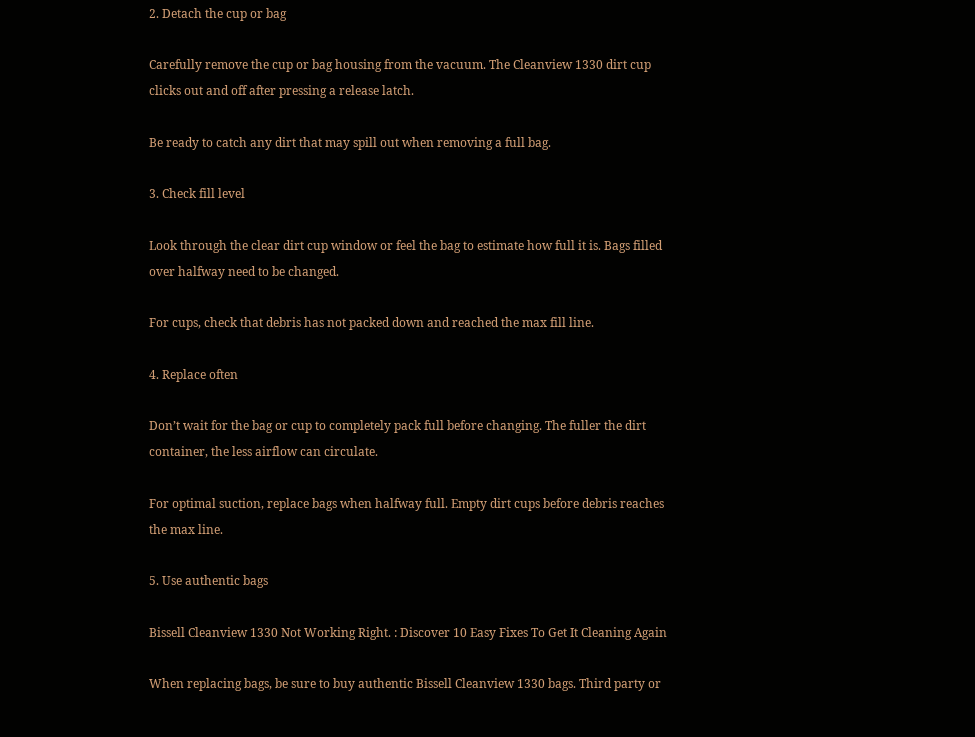2. Detach the cup or bag

Carefully remove the cup or bag housing from the vacuum. The Cleanview 1330 dirt cup clicks out and off after pressing a release latch.

Be ready to catch any dirt that may spill out when removing a full bag.

3. Check fill level

Look through the clear dirt cup window or feel the bag to estimate how full it is. Bags filled over halfway need to be changed.

For cups, check that debris has not packed down and reached the max fill line.

4. Replace often

Don’t wait for the bag or cup to completely pack full before changing. The fuller the dirt container, the less airflow can circulate.

For optimal suction, replace bags when halfway full. Empty dirt cups before debris reaches the max line.

5. Use authentic bags

Bissell Cleanview 1330 Not Working Right. : Discover 10 Easy Fixes To Get It Cleaning Again

When replacing bags, be sure to buy authentic Bissell Cleanview 1330 bags. Third party or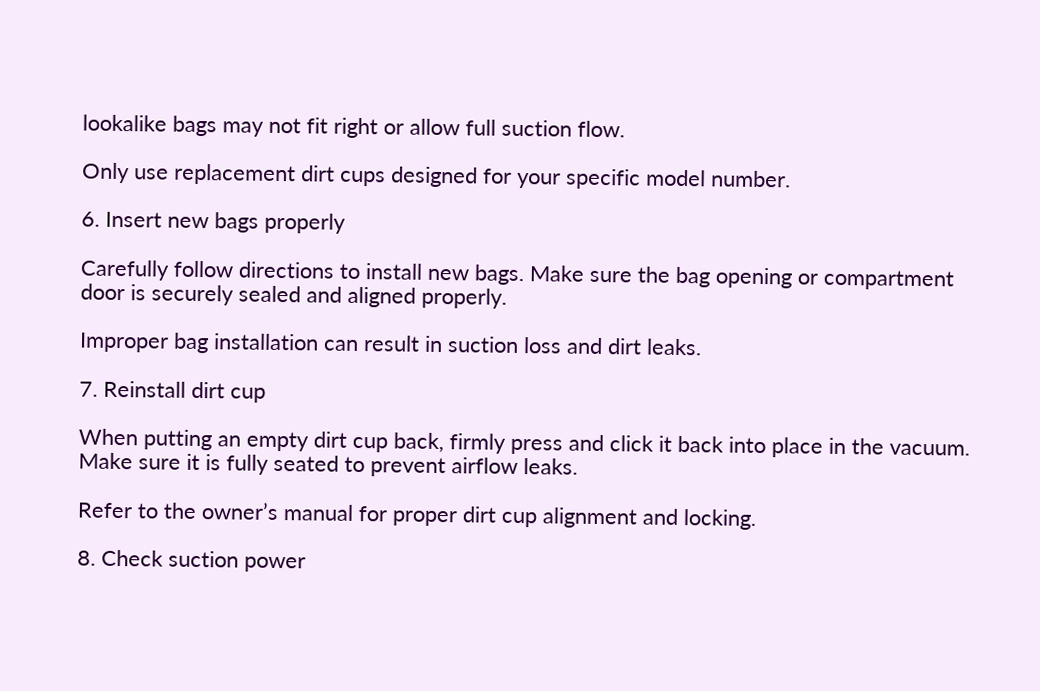lookalike bags may not fit right or allow full suction flow.

Only use replacement dirt cups designed for your specific model number.

6. Insert new bags properly

Carefully follow directions to install new bags. Make sure the bag opening or compartment door is securely sealed and aligned properly.

Improper bag installation can result in suction loss and dirt leaks.

7. Reinstall dirt cup

When putting an empty dirt cup back, firmly press and click it back into place in the vacuum. Make sure it is fully seated to prevent airflow leaks.

Refer to the owner’s manual for proper dirt cup alignment and locking.

8. Check suction power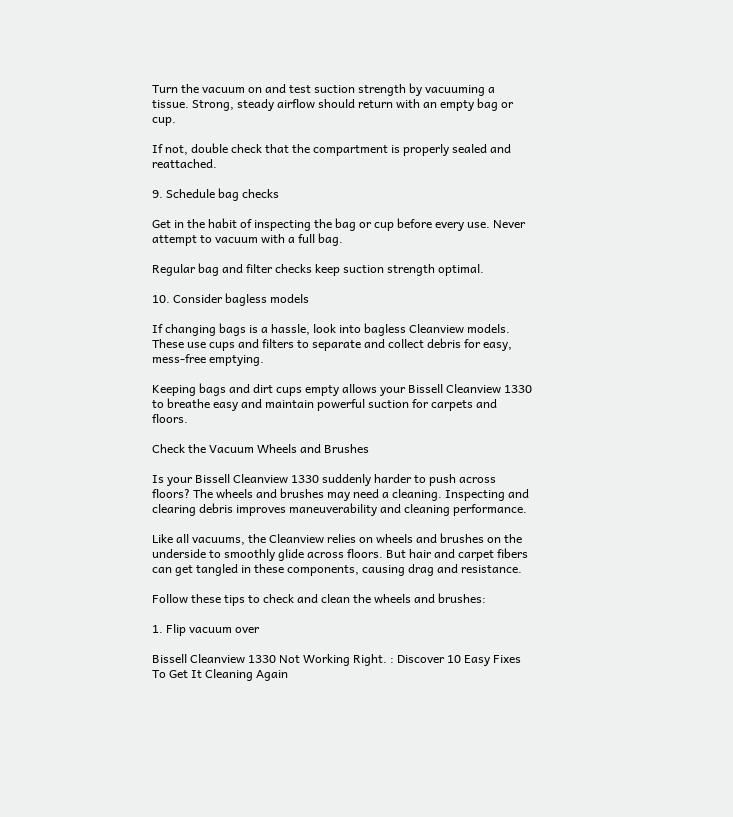Turn the vacuum on and test suction strength by vacuuming a tissue. Strong, steady airflow should return with an empty bag or cup.

If not, double check that the compartment is properly sealed and reattached.

9. Schedule bag checks

Get in the habit of inspecting the bag or cup before every use. Never attempt to vacuum with a full bag.

Regular bag and filter checks keep suction strength optimal.

10. Consider bagless models

If changing bags is a hassle, look into bagless Cleanview models. These use cups and filters to separate and collect debris for easy, mess-free emptying.

Keeping bags and dirt cups empty allows your Bissell Cleanview 1330 to breathe easy and maintain powerful suction for carpets and floors.

Check the Vacuum Wheels and Brushes

Is your Bissell Cleanview 1330 suddenly harder to push across floors? The wheels and brushes may need a cleaning. Inspecting and clearing debris improves maneuverability and cleaning performance.

Like all vacuums, the Cleanview relies on wheels and brushes on the underside to smoothly glide across floors. But hair and carpet fibers can get tangled in these components, causing drag and resistance.

Follow these tips to check and clean the wheels and brushes:

1. Flip vacuum over

Bissell Cleanview 1330 Not Working Right. : Discover 10 Easy Fixes To Get It Cleaning Again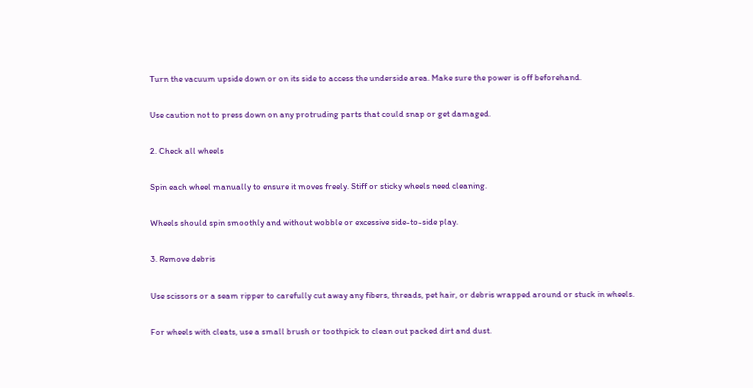Turn the vacuum upside down or on its side to access the underside area. Make sure the power is off beforehand.

Use caution not to press down on any protruding parts that could snap or get damaged.

2. Check all wheels

Spin each wheel manually to ensure it moves freely. Stiff or sticky wheels need cleaning.

Wheels should spin smoothly and without wobble or excessive side-to-side play.

3. Remove debris

Use scissors or a seam ripper to carefully cut away any fibers, threads, pet hair, or debris wrapped around or stuck in wheels.

For wheels with cleats, use a small brush or toothpick to clean out packed dirt and dust.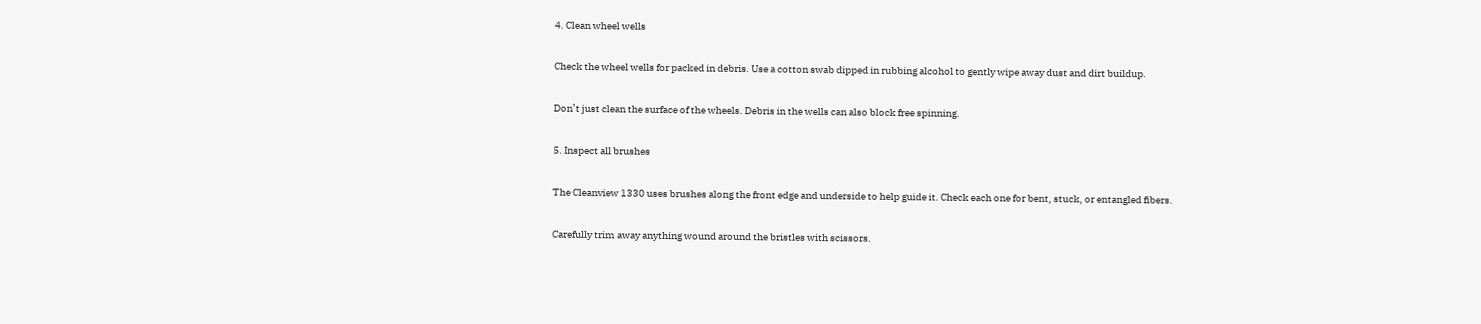4. Clean wheel wells

Check the wheel wells for packed in debris. Use a cotton swab dipped in rubbing alcohol to gently wipe away dust and dirt buildup.

Don’t just clean the surface of the wheels. Debris in the wells can also block free spinning.

5. Inspect all brushes

The Cleanview 1330 uses brushes along the front edge and underside to help guide it. Check each one for bent, stuck, or entangled fibers.

Carefully trim away anything wound around the bristles with scissors.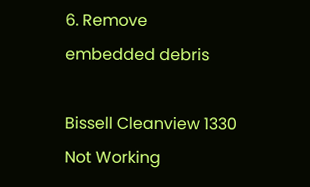6. Remove embedded debris

Bissell Cleanview 1330 Not Working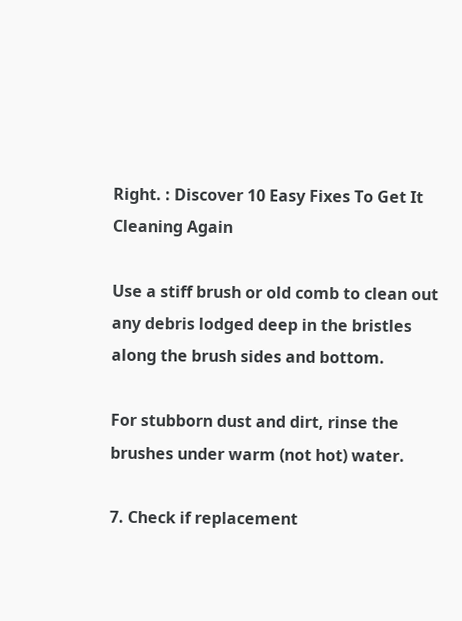Right. : Discover 10 Easy Fixes To Get It Cleaning Again

Use a stiff brush or old comb to clean out any debris lodged deep in the bristles along the brush sides and bottom.

For stubborn dust and dirt, rinse the brushes under warm (not hot) water.

7. Check if replacement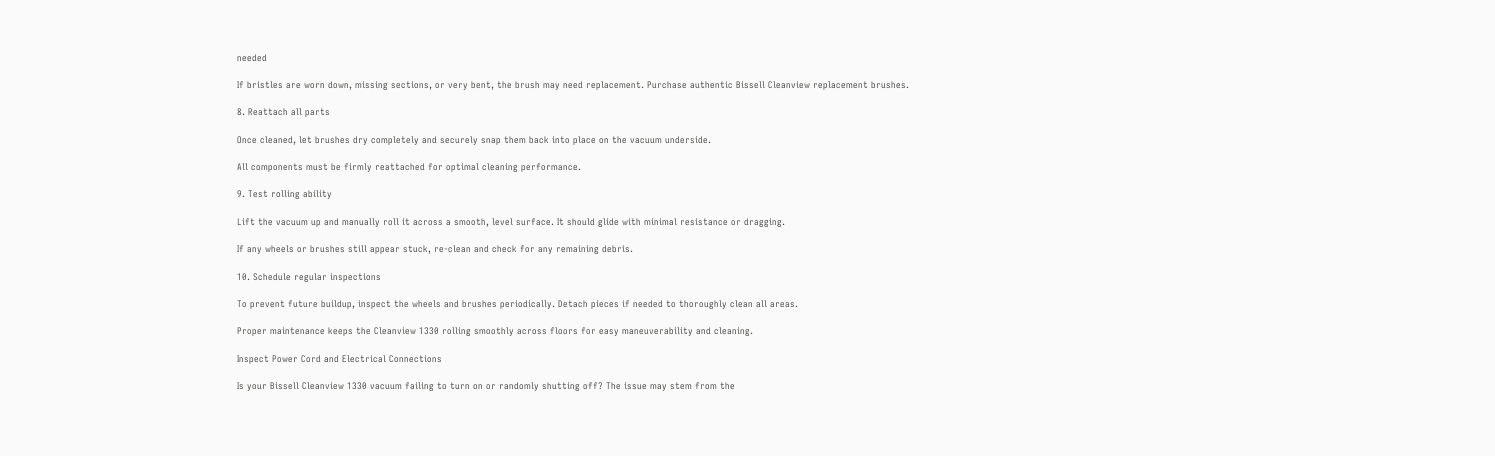needed

If bristles are worn down, missing sections, or very bent, the brush may need replacement. Purchase authentic Bissell Cleanview replacement brushes.

8. Reattach all parts

Once cleaned, let brushes dry completely and securely snap them back into place on the vacuum underside.

All components must be firmly reattached for optimal cleaning performance.

9. Test rolling ability

Lift the vacuum up and manually roll it across a smooth, level surface. It should glide with minimal resistance or dragging.

If any wheels or brushes still appear stuck, re-clean and check for any remaining debris.

10. Schedule regular inspections

To prevent future buildup, inspect the wheels and brushes periodically. Detach pieces if needed to thoroughly clean all areas.

Proper maintenance keeps the Cleanview 1330 rolling smoothly across floors for easy maneuverability and cleaning.

Inspect Power Cord and Electrical Connections

Is your Bissell Cleanview 1330 vacuum failing to turn on or randomly shutting off? The issue may stem from the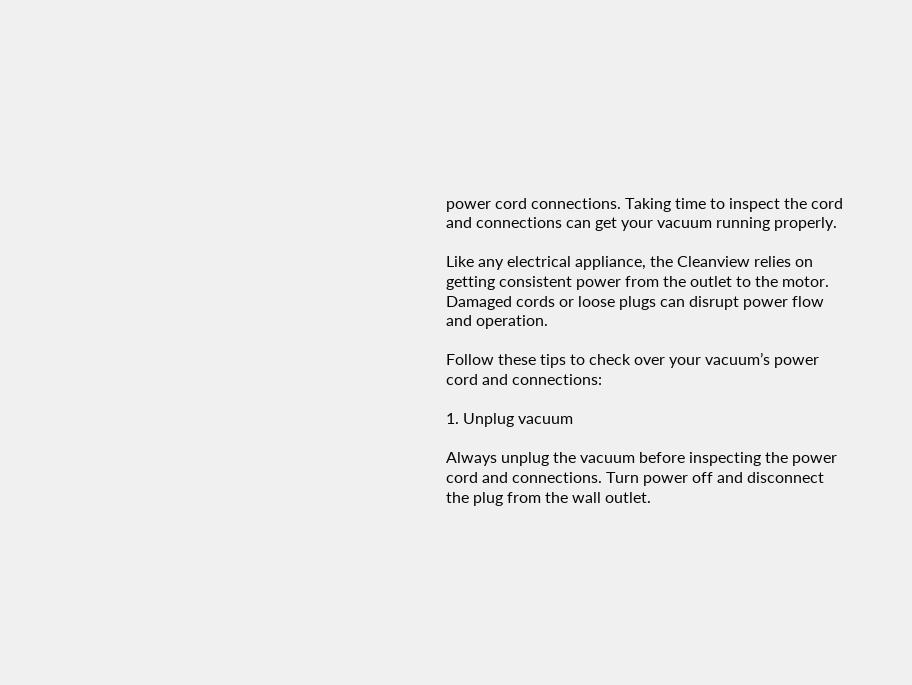power cord connections. Taking time to inspect the cord and connections can get your vacuum running properly.

Like any electrical appliance, the Cleanview relies on getting consistent power from the outlet to the motor. Damaged cords or loose plugs can disrupt power flow and operation.

Follow these tips to check over your vacuum’s power cord and connections:

1. Unplug vacuum

Always unplug the vacuum before inspecting the power cord and connections. Turn power off and disconnect the plug from the wall outlet.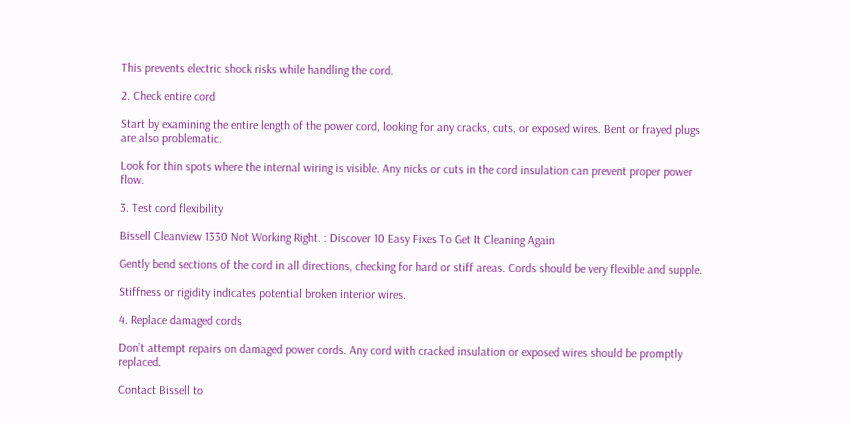This prevents electric shock risks while handling the cord.

2. Check entire cord

Start by examining the entire length of the power cord, looking for any cracks, cuts, or exposed wires. Bent or frayed plugs are also problematic.

Look for thin spots where the internal wiring is visible. Any nicks or cuts in the cord insulation can prevent proper power flow.

3. Test cord flexibility

Bissell Cleanview 1330 Not Working Right. : Discover 10 Easy Fixes To Get It Cleaning Again

Gently bend sections of the cord in all directions, checking for hard or stiff areas. Cords should be very flexible and supple.

Stiffness or rigidity indicates potential broken interior wires.

4. Replace damaged cords

Don’t attempt repairs on damaged power cords. Any cord with cracked insulation or exposed wires should be promptly replaced.

Contact Bissell to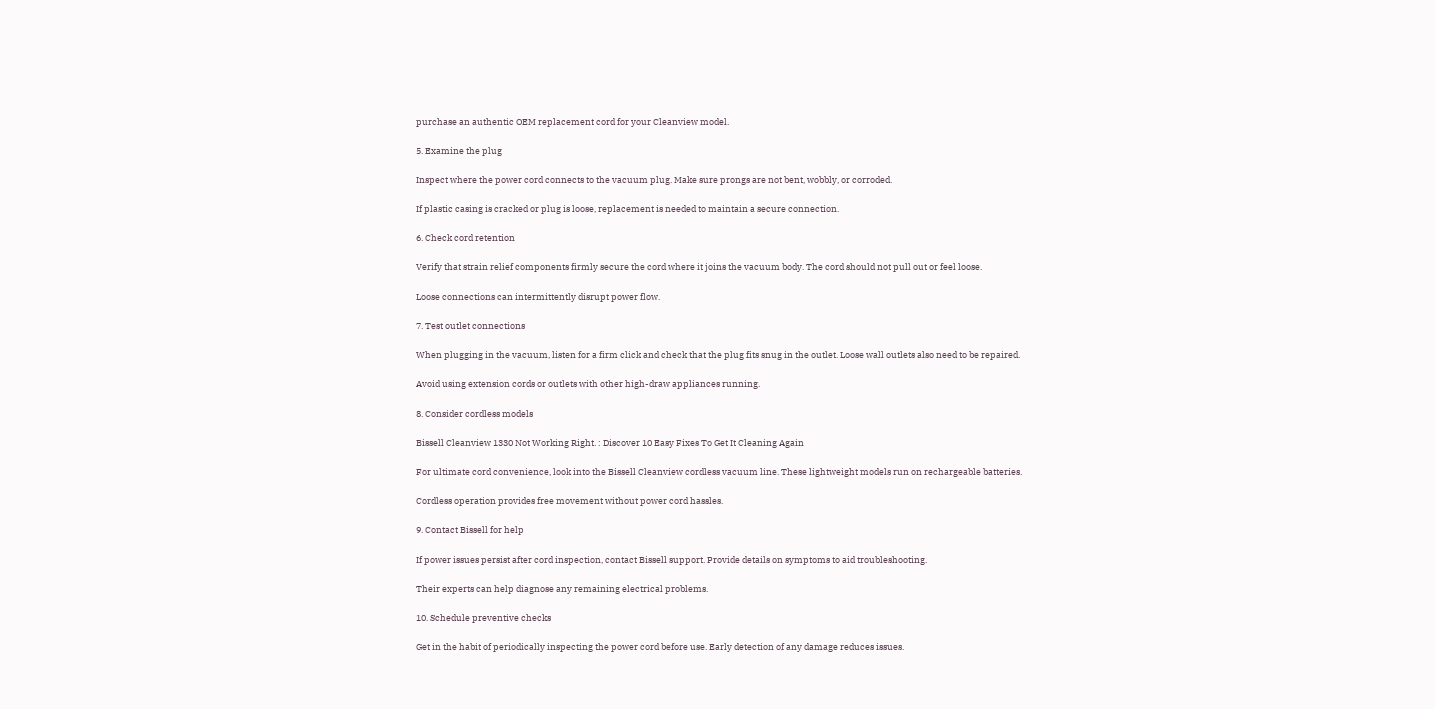purchase an authentic OEM replacement cord for your Cleanview model.

5. Examine the plug

Inspect where the power cord connects to the vacuum plug. Make sure prongs are not bent, wobbly, or corroded.

If plastic casing is cracked or plug is loose, replacement is needed to maintain a secure connection.

6. Check cord retention

Verify that strain relief components firmly secure the cord where it joins the vacuum body. The cord should not pull out or feel loose.

Loose connections can intermittently disrupt power flow.

7. Test outlet connections

When plugging in the vacuum, listen for a firm click and check that the plug fits snug in the outlet. Loose wall outlets also need to be repaired.

Avoid using extension cords or outlets with other high-draw appliances running.

8. Consider cordless models

Bissell Cleanview 1330 Not Working Right. : Discover 10 Easy Fixes To Get It Cleaning Again

For ultimate cord convenience, look into the Bissell Cleanview cordless vacuum line. These lightweight models run on rechargeable batteries.

Cordless operation provides free movement without power cord hassles.

9. Contact Bissell for help

If power issues persist after cord inspection, contact Bissell support. Provide details on symptoms to aid troubleshooting.

Their experts can help diagnose any remaining electrical problems.

10. Schedule preventive checks

Get in the habit of periodically inspecting the power cord before use. Early detection of any damage reduces issues.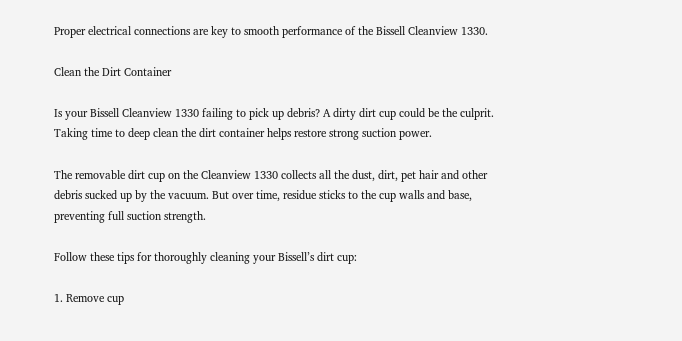Proper electrical connections are key to smooth performance of the Bissell Cleanview 1330.

Clean the Dirt Container

Is your Bissell Cleanview 1330 failing to pick up debris? A dirty dirt cup could be the culprit. Taking time to deep clean the dirt container helps restore strong suction power.

The removable dirt cup on the Cleanview 1330 collects all the dust, dirt, pet hair and other debris sucked up by the vacuum. But over time, residue sticks to the cup walls and base, preventing full suction strength.

Follow these tips for thoroughly cleaning your Bissell’s dirt cup:

1. Remove cup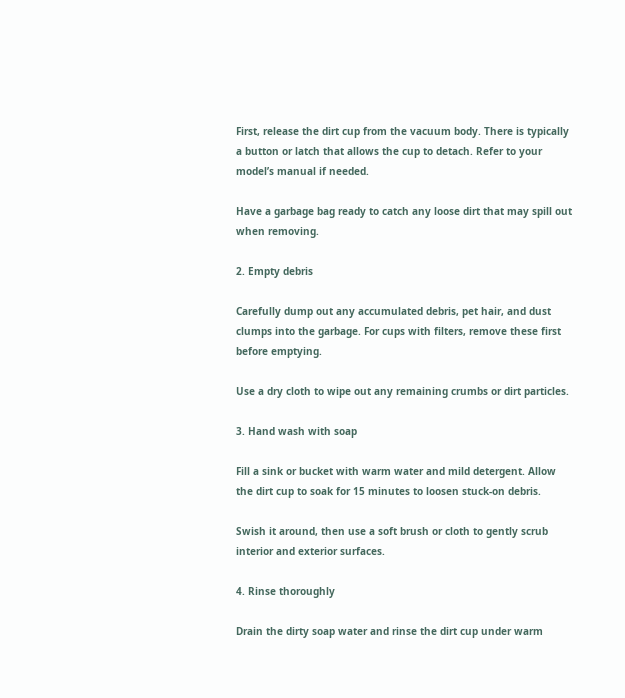First, release the dirt cup from the vacuum body. There is typically a button or latch that allows the cup to detach. Refer to your model’s manual if needed.

Have a garbage bag ready to catch any loose dirt that may spill out when removing.

2. Empty debris

Carefully dump out any accumulated debris, pet hair, and dust clumps into the garbage. For cups with filters, remove these first before emptying.

Use a dry cloth to wipe out any remaining crumbs or dirt particles.

3. Hand wash with soap

Fill a sink or bucket with warm water and mild detergent. Allow the dirt cup to soak for 15 minutes to loosen stuck-on debris.

Swish it around, then use a soft brush or cloth to gently scrub interior and exterior surfaces.

4. Rinse thoroughly

Drain the dirty soap water and rinse the dirt cup under warm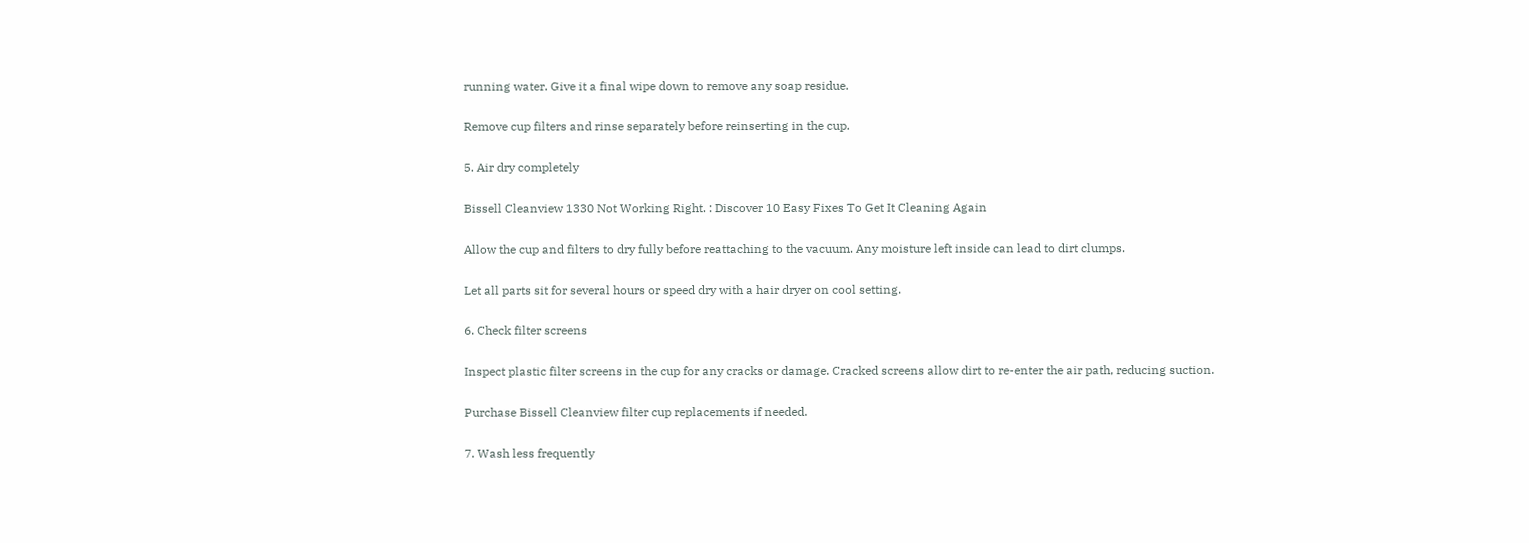running water. Give it a final wipe down to remove any soap residue.

Remove cup filters and rinse separately before reinserting in the cup.

5. Air dry completely

Bissell Cleanview 1330 Not Working Right. : Discover 10 Easy Fixes To Get It Cleaning Again

Allow the cup and filters to dry fully before reattaching to the vacuum. Any moisture left inside can lead to dirt clumps.

Let all parts sit for several hours or speed dry with a hair dryer on cool setting.

6. Check filter screens

Inspect plastic filter screens in the cup for any cracks or damage. Cracked screens allow dirt to re-enter the air path, reducing suction.

Purchase Bissell Cleanview filter cup replacements if needed.

7. Wash less frequently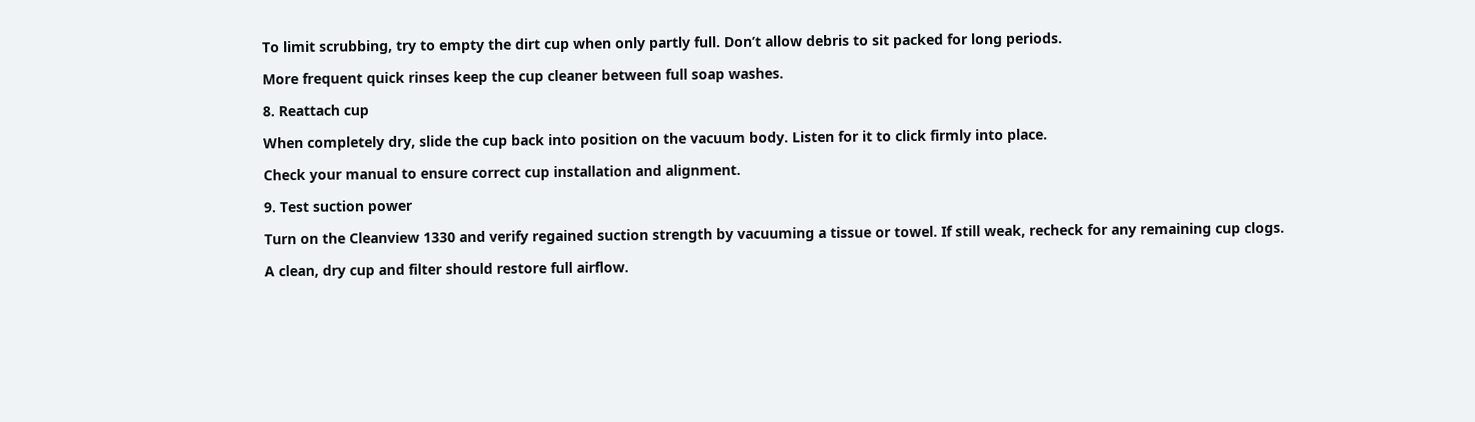To limit scrubbing, try to empty the dirt cup when only partly full. Don’t allow debris to sit packed for long periods.

More frequent quick rinses keep the cup cleaner between full soap washes.

8. Reattach cup

When completely dry, slide the cup back into position on the vacuum body. Listen for it to click firmly into place.

Check your manual to ensure correct cup installation and alignment.

9. Test suction power

Turn on the Cleanview 1330 and verify regained suction strength by vacuuming a tissue or towel. If still weak, recheck for any remaining cup clogs.

A clean, dry cup and filter should restore full airflow.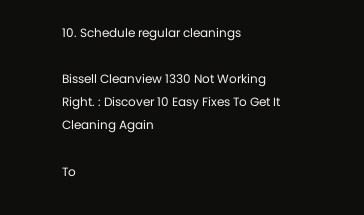10. Schedule regular cleanings

Bissell Cleanview 1330 Not Working Right. : Discover 10 Easy Fixes To Get It Cleaning Again

To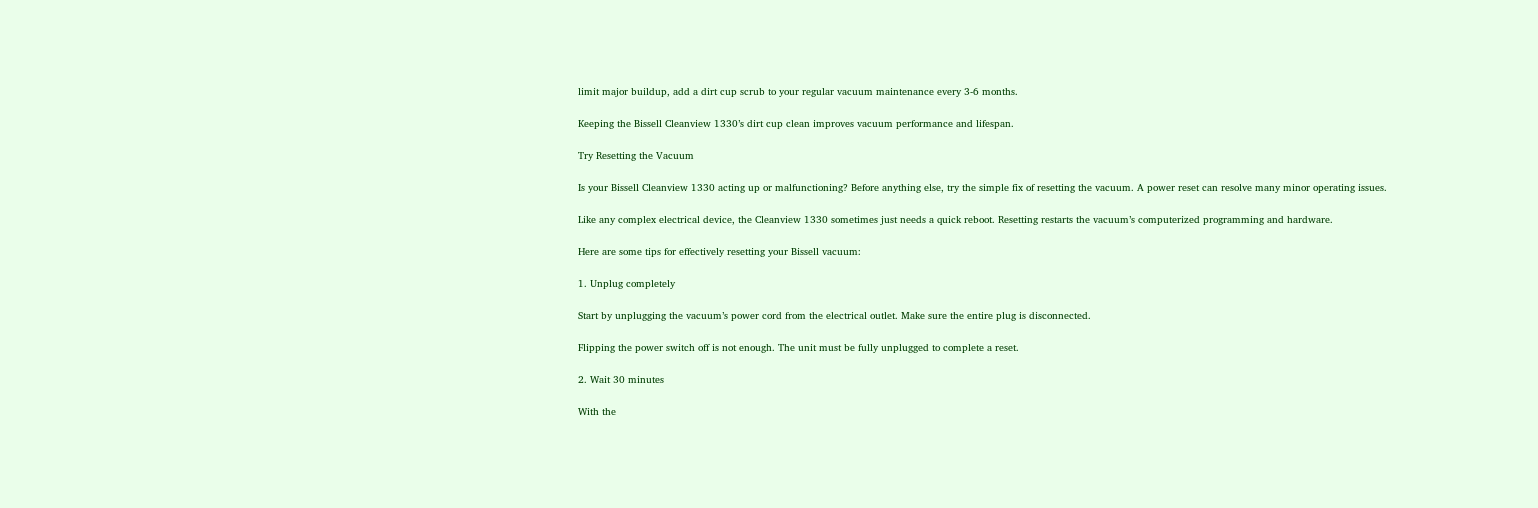limit major buildup, add a dirt cup scrub to your regular vacuum maintenance every 3-6 months.

Keeping the Bissell Cleanview 1330’s dirt cup clean improves vacuum performance and lifespan.

Try Resetting the Vacuum

Is your Bissell Cleanview 1330 acting up or malfunctioning? Before anything else, try the simple fix of resetting the vacuum. A power reset can resolve many minor operating issues.

Like any complex electrical device, the Cleanview 1330 sometimes just needs a quick reboot. Resetting restarts the vacuum’s computerized programming and hardware.

Here are some tips for effectively resetting your Bissell vacuum:

1. Unplug completely

Start by unplugging the vacuum’s power cord from the electrical outlet. Make sure the entire plug is disconnected.

Flipping the power switch off is not enough. The unit must be fully unplugged to complete a reset.

2. Wait 30 minutes

With the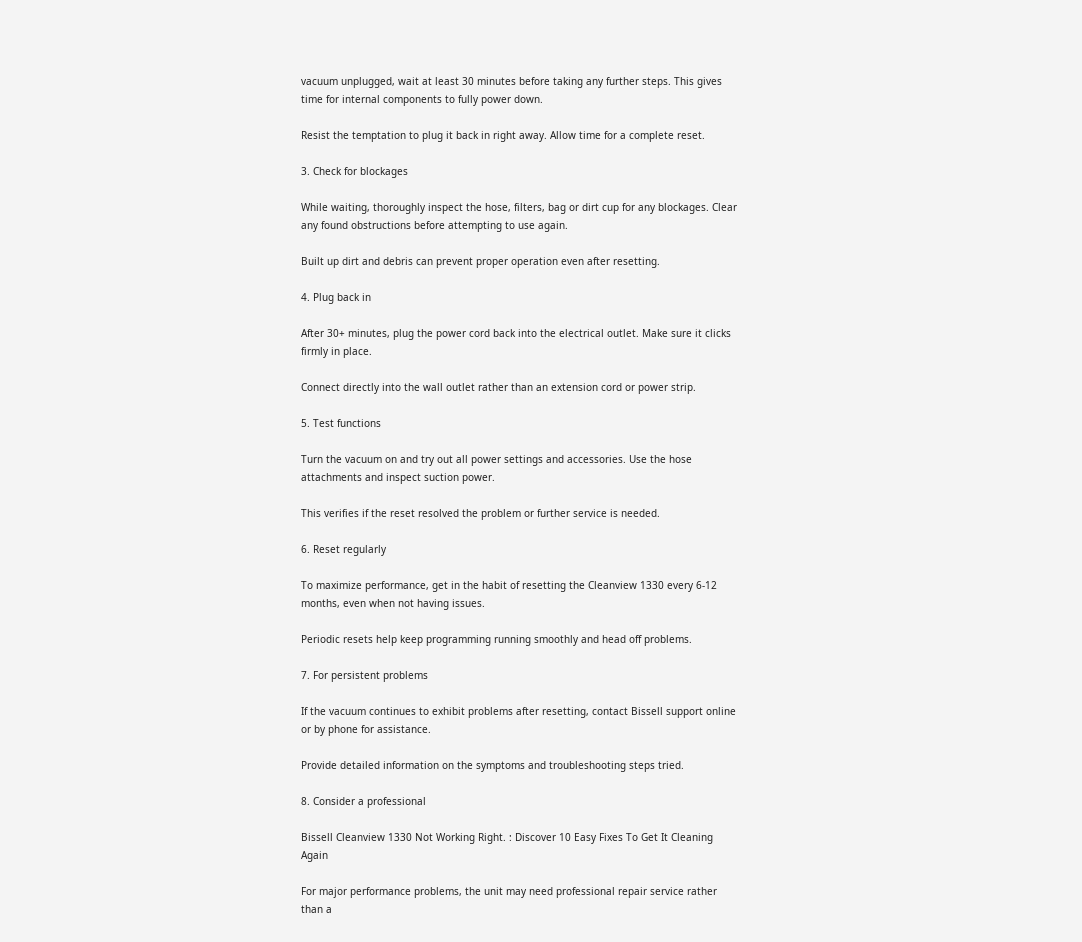vacuum unplugged, wait at least 30 minutes before taking any further steps. This gives time for internal components to fully power down.

Resist the temptation to plug it back in right away. Allow time for a complete reset.

3. Check for blockages

While waiting, thoroughly inspect the hose, filters, bag or dirt cup for any blockages. Clear any found obstructions before attempting to use again.

Built up dirt and debris can prevent proper operation even after resetting.

4. Plug back in

After 30+ minutes, plug the power cord back into the electrical outlet. Make sure it clicks firmly in place.

Connect directly into the wall outlet rather than an extension cord or power strip.

5. Test functions

Turn the vacuum on and try out all power settings and accessories. Use the hose attachments and inspect suction power.

This verifies if the reset resolved the problem or further service is needed.

6. Reset regularly

To maximize performance, get in the habit of resetting the Cleanview 1330 every 6-12 months, even when not having issues.

Periodic resets help keep programming running smoothly and head off problems.

7. For persistent problems

If the vacuum continues to exhibit problems after resetting, contact Bissell support online or by phone for assistance.

Provide detailed information on the symptoms and troubleshooting steps tried.

8. Consider a professional

Bissell Cleanview 1330 Not Working Right. : Discover 10 Easy Fixes To Get It Cleaning Again

For major performance problems, the unit may need professional repair service rather than a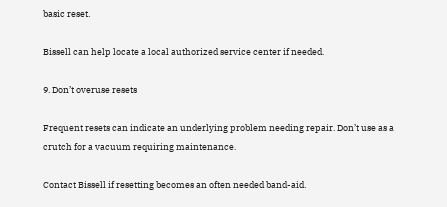basic reset.

Bissell can help locate a local authorized service center if needed.

9. Don’t overuse resets

Frequent resets can indicate an underlying problem needing repair. Don’t use as a crutch for a vacuum requiring maintenance.

Contact Bissell if resetting becomes an often needed band-aid.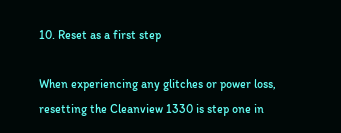10. Reset as a first step

When experiencing any glitches or power loss, resetting the Cleanview 1330 is step one in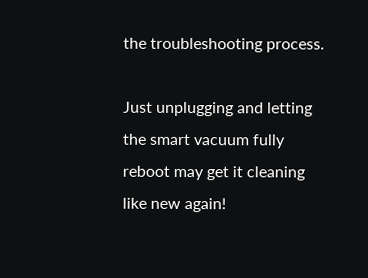the troubleshooting process.

Just unplugging and letting the smart vacuum fully reboot may get it cleaning like new again!